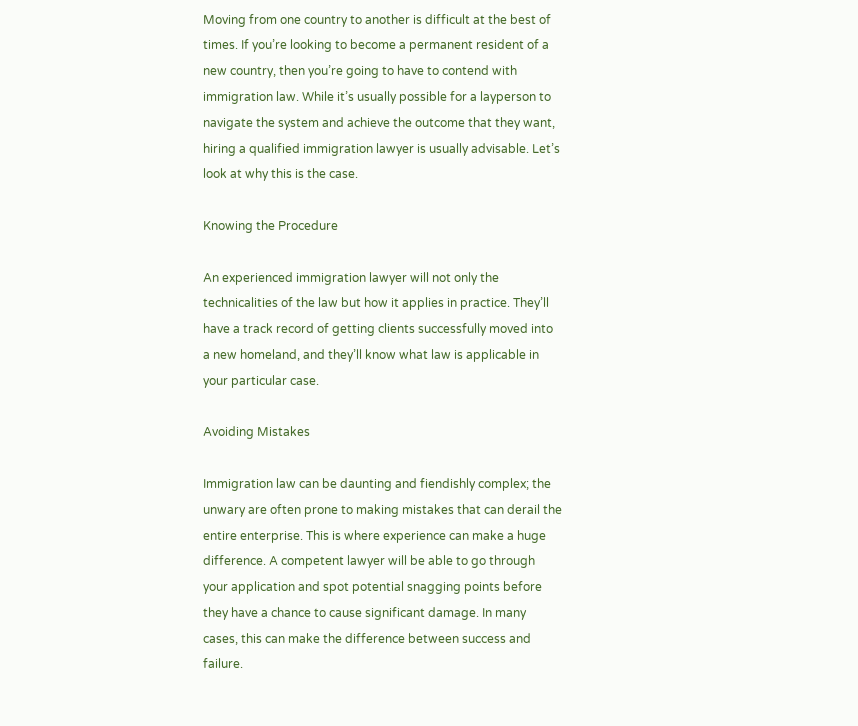Moving from one country to another is difficult at the best of times. If you’re looking to become a permanent resident of a new country, then you’re going to have to contend with immigration law. While it’s usually possible for a layperson to navigate the system and achieve the outcome that they want, hiring a qualified immigration lawyer is usually advisable. Let’s look at why this is the case.

Knowing the Procedure

An experienced immigration lawyer will not only the technicalities of the law but how it applies in practice. They’ll have a track record of getting clients successfully moved into a new homeland, and they’ll know what law is applicable in your particular case.

Avoiding Mistakes

Immigration law can be daunting and fiendishly complex; the unwary are often prone to making mistakes that can derail the entire enterprise. This is where experience can make a huge difference. A competent lawyer will be able to go through your application and spot potential snagging points before they have a chance to cause significant damage. In many cases, this can make the difference between success and failure.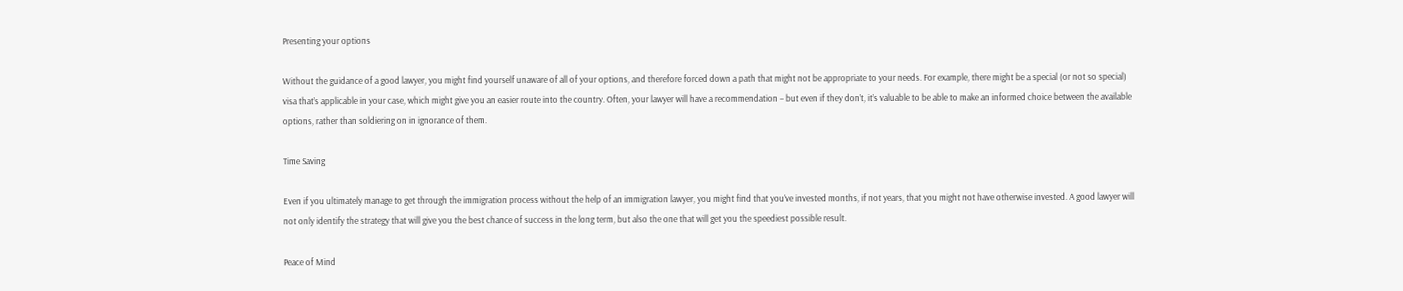Presenting your options

Without the guidance of a good lawyer, you might find yourself unaware of all of your options, and therefore forced down a path that might not be appropriate to your needs. For example, there might be a special (or not so special) visa that’s applicable in your case, which might give you an easier route into the country. Often, your lawyer will have a recommendation – but even if they don’t, it’s valuable to be able to make an informed choice between the available options, rather than soldiering on in ignorance of them.

Time Saving

Even if you ultimately manage to get through the immigration process without the help of an immigration lawyer, you might find that you’ve invested months, if not years, that you might not have otherwise invested. A good lawyer will not only identify the strategy that will give you the best chance of success in the long term, but also the one that will get you the speediest possible result.

Peace of Mind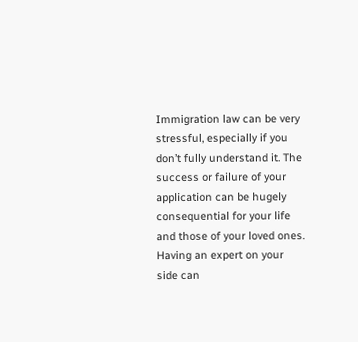Immigration law can be very stressful, especially if you don’t fully understand it. The success or failure of your application can be hugely consequential for your life and those of your loved ones. Having an expert on your side can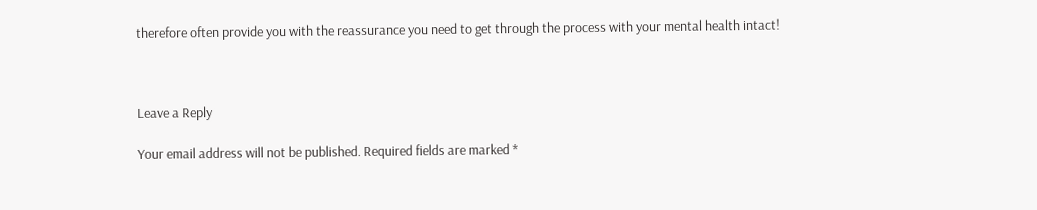therefore often provide you with the reassurance you need to get through the process with your mental health intact!



Leave a Reply

Your email address will not be published. Required fields are marked *